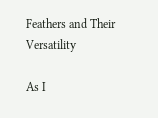Feathers and Their Versatility

As I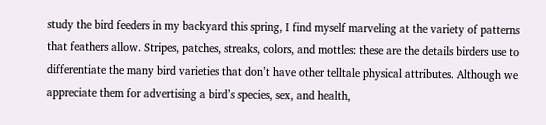study the bird feeders in my backyard this spring, I find myself marveling at the variety of patterns that feathers allow. Stripes, patches, streaks, colors, and mottles: these are the details birders use to differentiate the many bird varieties that don’t have other telltale physical attributes. Although we appreciate them for advertising a bird’s species, sex, and health,